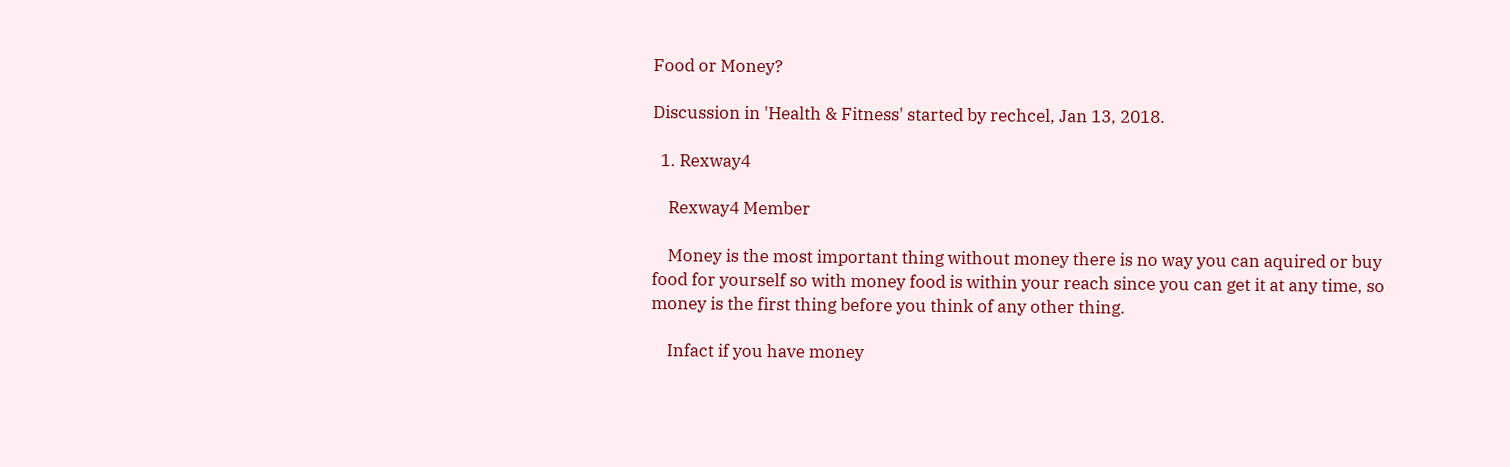Food or Money?

Discussion in 'Health & Fitness' started by rechcel, Jan 13, 2018.

  1. Rexway4

    Rexway4 Member

    Money is the most important thing without money there is no way you can aquired or buy food for yourself so with money food is within your reach since you can get it at any time, so money is the first thing before you think of any other thing.

    Infact if you have money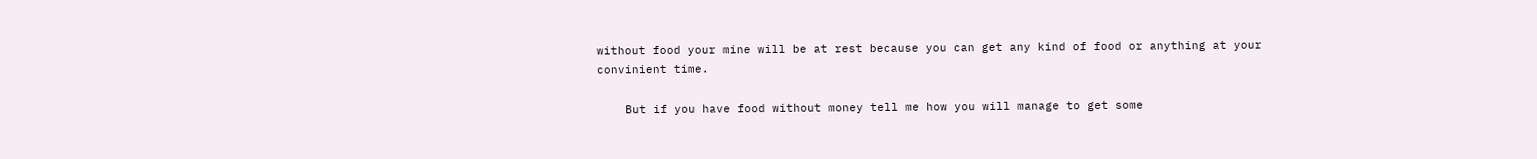without food your mine will be at rest because you can get any kind of food or anything at your convinient time.

    But if you have food without money tell me how you will manage to get some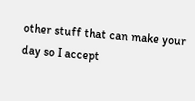other stuff that can make your day so I accept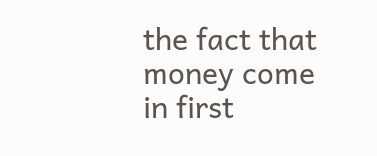the fact that money come in first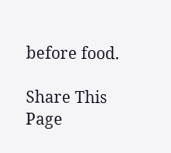before food.

Share This Page